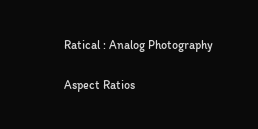Ratical : Analog Photography

Aspect Ratios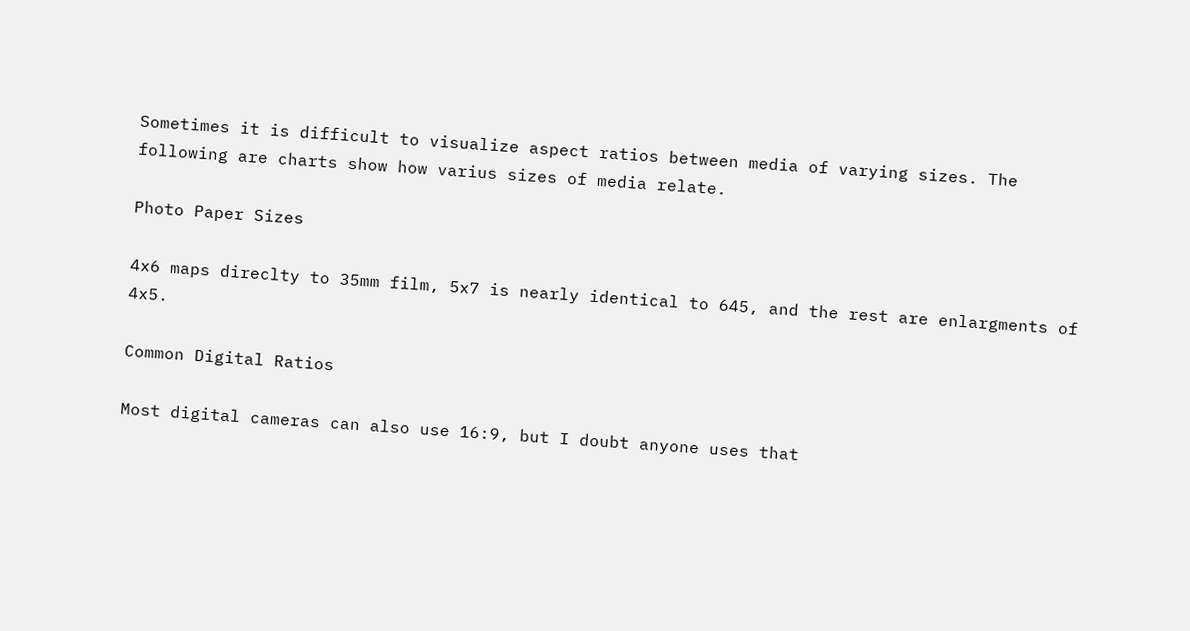Sometimes it is difficult to visualize aspect ratios between media of varying sizes. The following are charts show how varius sizes of media relate.

Photo Paper Sizes

4x6 maps direclty to 35mm film, 5x7 is nearly identical to 645, and the rest are enlargments of 4x5.

Common Digital Ratios

Most digital cameras can also use 16:9, but I doubt anyone uses that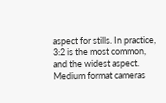aspect for stills. In practice, 3:2 is the most common, and the widest aspect. Medium format cameras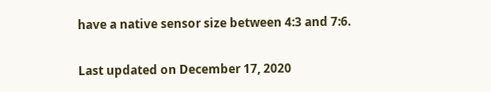have a native sensor size between 4:3 and 7:6.

Last updated on December 17, 2020